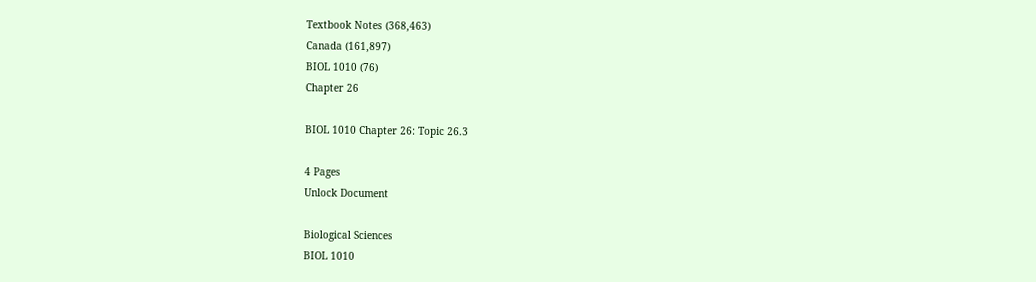Textbook Notes (368,463)
Canada (161,897)
BIOL 1010 (76)
Chapter 26

BIOL 1010 Chapter 26: Topic 26.3

4 Pages
Unlock Document

Biological Sciences
BIOL 1010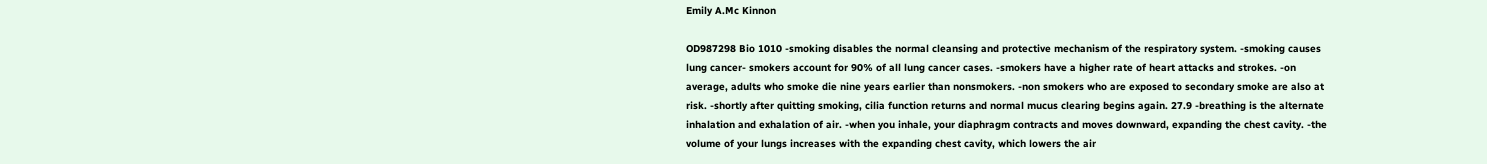Emily A.Mc Kinnon

OD987298 Bio 1010 -smoking disables the normal cleansing and protective mechanism of the respiratory system. -smoking causes lung cancer- smokers account for 90% of all lung cancer cases. -smokers have a higher rate of heart attacks and strokes. -on average, adults who smoke die nine years earlier than nonsmokers. -non smokers who are exposed to secondary smoke are also at risk. -shortly after quitting smoking, cilia function returns and normal mucus clearing begins again. 27.9 -breathing is the alternate inhalation and exhalation of air. -when you inhale, your diaphragm contracts and moves downward, expanding the chest cavity. -the volume of your lungs increases with the expanding chest cavity, which lowers the air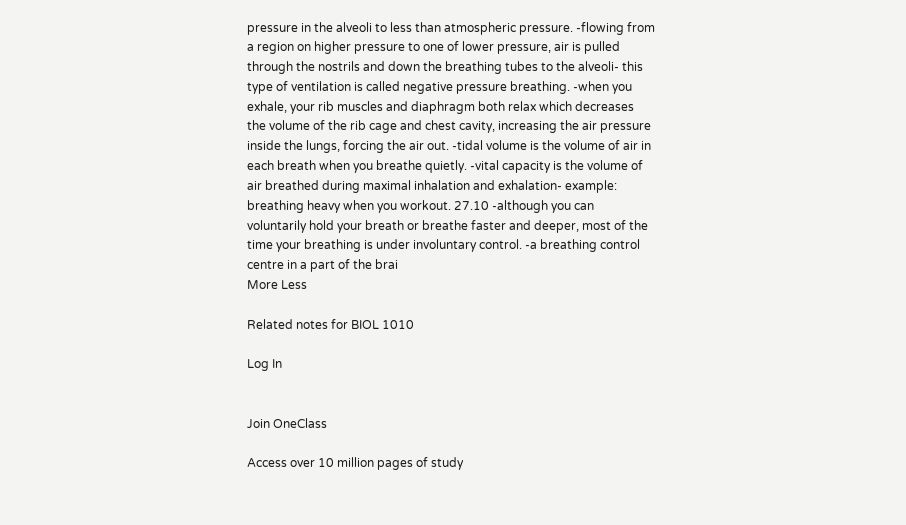pressure in the alveoli to less than atmospheric pressure. -flowing from a region on higher pressure to one of lower pressure, air is pulled through the nostrils and down the breathing tubes to the alveoli- this type of ventilation is called negative pressure breathing. -when you exhale, your rib muscles and diaphragm both relax which decreases the volume of the rib cage and chest cavity, increasing the air pressure inside the lungs, forcing the air out. -tidal volume is the volume of air in each breath when you breathe quietly. -vital capacity is the volume of air breathed during maximal inhalation and exhalation- example: breathing heavy when you workout. 27.10 -although you can voluntarily hold your breath or breathe faster and deeper, most of the time your breathing is under involuntary control. -a breathing control centre in a part of the brai
More Less

Related notes for BIOL 1010

Log In


Join OneClass

Access over 10 million pages of study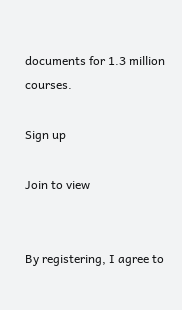documents for 1.3 million courses.

Sign up

Join to view


By registering, I agree to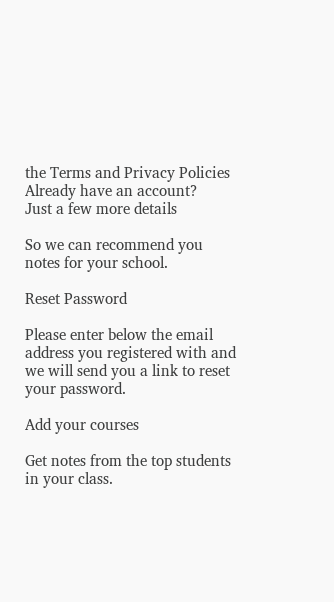the Terms and Privacy Policies
Already have an account?
Just a few more details

So we can recommend you notes for your school.

Reset Password

Please enter below the email address you registered with and we will send you a link to reset your password.

Add your courses

Get notes from the top students in your class.